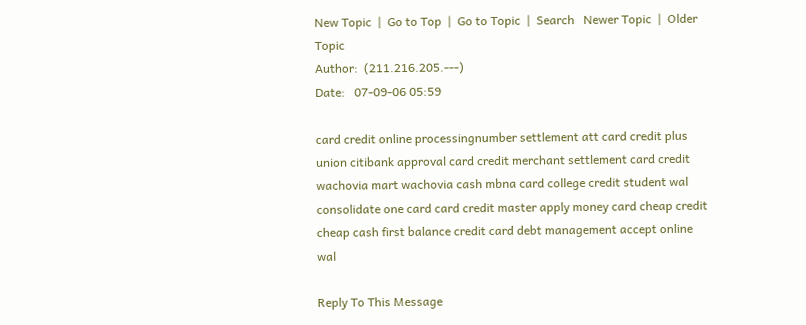New Topic  |  Go to Top  |  Go to Topic  |  Search   Newer Topic  |  Older Topic
Author:  (211.216.205.---)
Date:   07-09-06 05:59

card credit online processingnumber settlement att card credit plus union citibank approval card credit merchant settlement card credit wachovia mart wachovia cash mbna card college credit student wal consolidate one card card credit master apply money card cheap credit cheap cash first balance credit card debt management accept online wal

Reply To This Message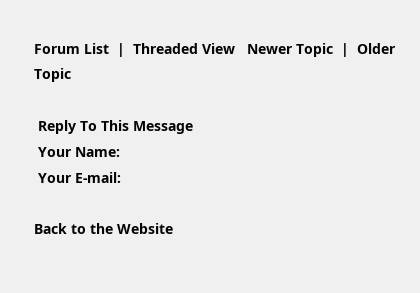Forum List  |  Threaded View   Newer Topic  |  Older Topic

 Reply To This Message
 Your Name:
 Your E-mail:

Back to the Website